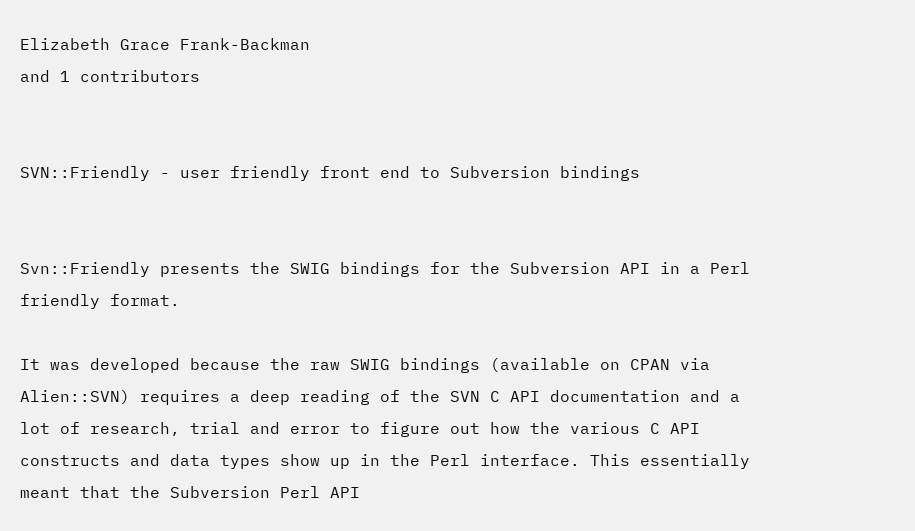Elizabeth Grace Frank-Backman
and 1 contributors


SVN::Friendly - user friendly front end to Subversion bindings


Svn::Friendly presents the SWIG bindings for the Subversion API in a Perl friendly format.

It was developed because the raw SWIG bindings (available on CPAN via Alien::SVN) requires a deep reading of the SVN C API documentation and a lot of research, trial and error to figure out how the various C API constructs and data types show up in the Perl interface. This essentially meant that the Subversion Perl API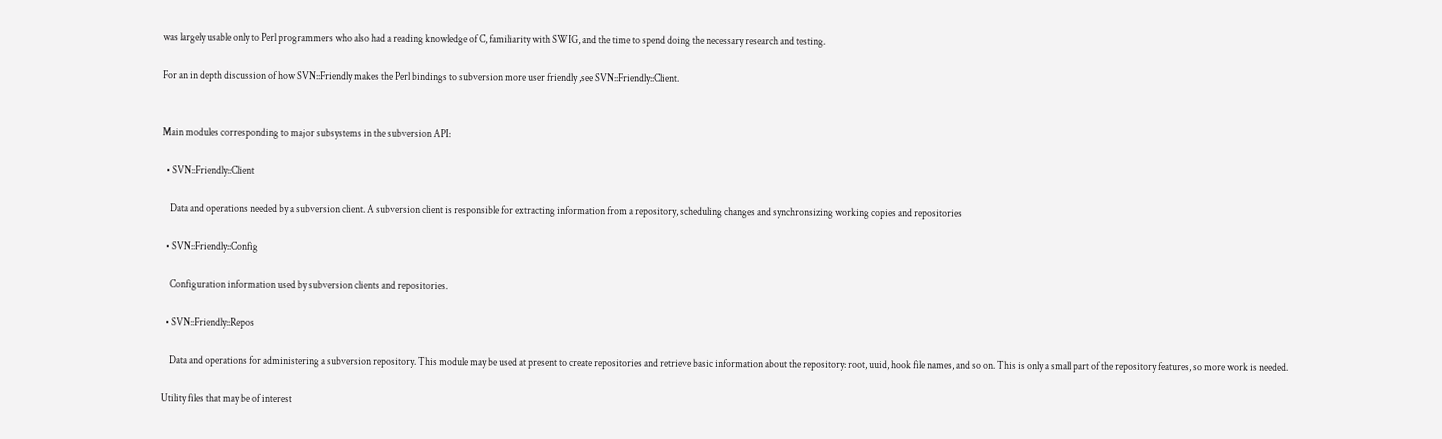was largely usable only to Perl programmers who also had a reading knowledge of C, familiarity with SWIG, and the time to spend doing the necessary research and testing.

For an in depth discussion of how SVN::Friendly makes the Perl bindings to subversion more user friendly ,see SVN::Friendly::Client.


Main modules corresponding to major subsystems in the subversion API:

  • SVN::Friendly::Client

    Data and operations needed by a subversion client. A subversion client is responsible for extracting information from a repository, scheduling changes and synchronsizing working copies and repositories

  • SVN::Friendly::Config

    Configuration information used by subversion clients and repositories.

  • SVN::Friendly::Repos

    Data and operations for administering a subversion repository. This module may be used at present to create repositories and retrieve basic information about the repository: root, uuid, hook file names, and so on. This is only a small part of the repository features, so more work is needed.

Utility files that may be of interest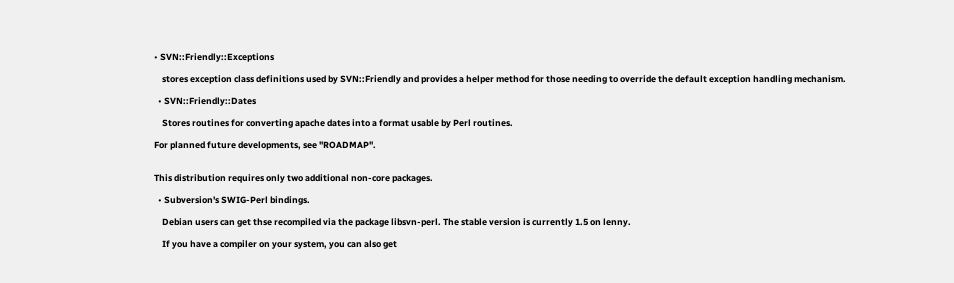• SVN::Friendly::Exceptions

    stores exception class definitions used by SVN::Friendly and provides a helper method for those needing to override the default exception handling mechanism.

  • SVN::Friendly::Dates

    Stores routines for converting apache dates into a format usable by Perl routines.

For planned future developments, see "ROADMAP".


This distribution requires only two additional non-core packages.

  • Subversion's SWIG-Perl bindings.

    Debian users can get thse recompiled via the package libsvn-perl. The stable version is currently 1.5 on lenny.

    If you have a compiler on your system, you can also get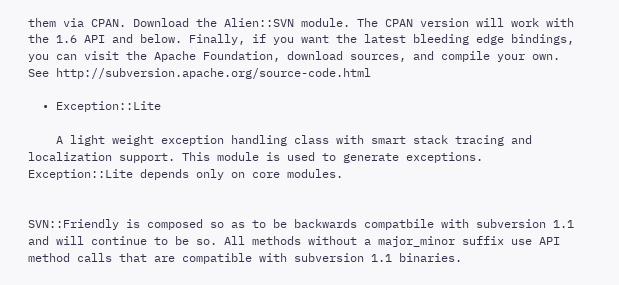them via CPAN. Download the Alien::SVN module. The CPAN version will work with the 1.6 API and below. Finally, if you want the latest bleeding edge bindings, you can visit the Apache Foundation, download sources, and compile your own. See http://subversion.apache.org/source-code.html

  • Exception::Lite

    A light weight exception handling class with smart stack tracing and localization support. This module is used to generate exceptions. Exception::Lite depends only on core modules.


SVN::Friendly is composed so as to be backwards compatbile with subversion 1.1 and will continue to be so. All methods without a major_minor suffix use API method calls that are compatible with subversion 1.1 binaries.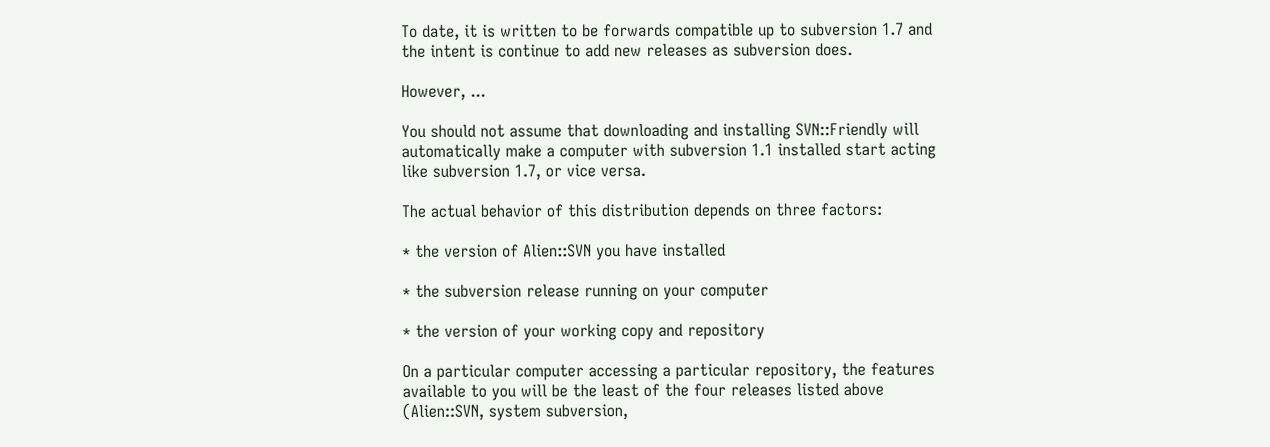To date, it is written to be forwards compatible up to subversion 1.7 and the intent is continue to add new releases as subversion does.

However, ...

You should not assume that downloading and installing SVN::Friendly will automatically make a computer with subversion 1.1 installed start acting like subversion 1.7, or vice versa.

The actual behavior of this distribution depends on three factors:

* the version of Alien::SVN you have installed

* the subversion release running on your computer

* the version of your working copy and repository

On a particular computer accessing a particular repository, the features available to you will be the least of the four releases listed above (Alien::SVN, system subversion,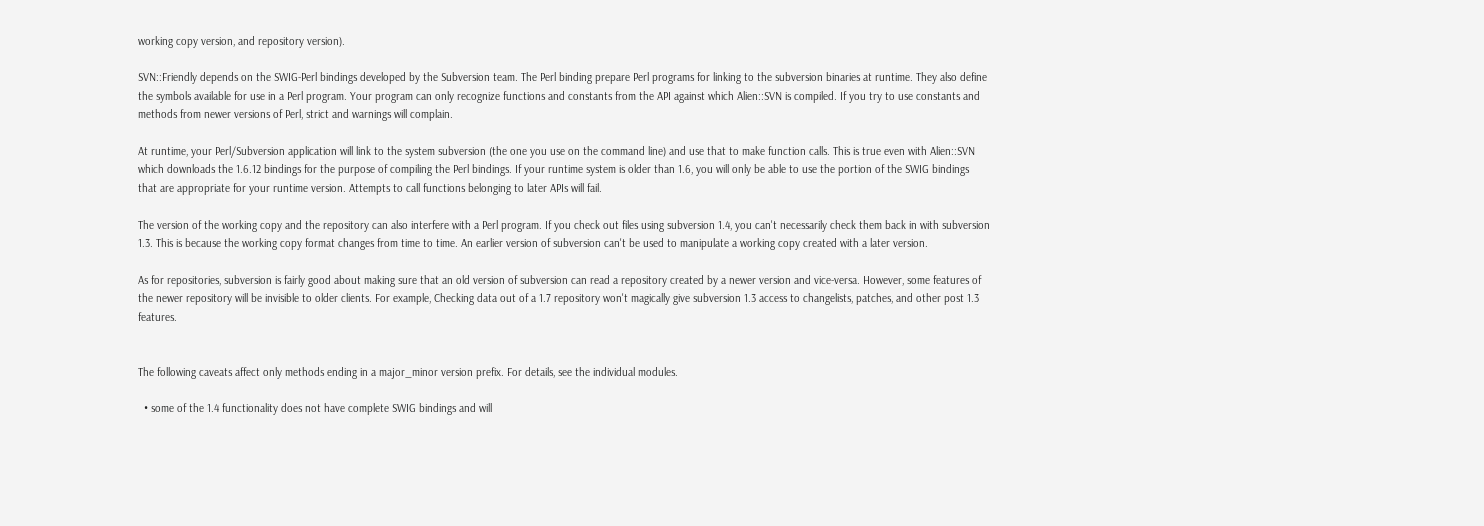working copy version, and repository version).

SVN::Friendly depends on the SWIG-Perl bindings developed by the Subversion team. The Perl binding prepare Perl programs for linking to the subversion binaries at runtime. They also define the symbols available for use in a Perl program. Your program can only recognize functions and constants from the API against which Alien::SVN is compiled. If you try to use constants and methods from newer versions of Perl, strict and warnings will complain.

At runtime, your Perl/Subversion application will link to the system subversion (the one you use on the command line) and use that to make function calls. This is true even with Alien::SVN which downloads the 1.6.12 bindings for the purpose of compiling the Perl bindings. If your runtime system is older than 1.6, you will only be able to use the portion of the SWIG bindings that are appropriate for your runtime version. Attempts to call functions belonging to later APIs will fail.

The version of the working copy and the repository can also interfere with a Perl program. If you check out files using subversion 1.4, you can't necessarily check them back in with subversion 1.3. This is because the working copy format changes from time to time. An earlier version of subversion can't be used to manipulate a working copy created with a later version.

As for repositories, subversion is fairly good about making sure that an old version of subversion can read a repository created by a newer version and vice-versa. However, some features of the newer repository will be invisible to older clients. For example, Checking data out of a 1.7 repository won't magically give subversion 1.3 access to changelists, patches, and other post 1.3 features.


The following caveats affect only methods ending in a major_minor version prefix. For details, see the individual modules.

  • some of the 1.4 functionality does not have complete SWIG bindings and will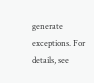generate exceptions. For details, see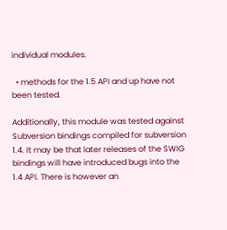individual modules.

  • methods for the 1.5 API and up have not been tested.

Additionally, this module was tested against Subversion bindings compiled for subversion 1.4. It may be that later releases of the SWIG bindings will have introduced bugs into the 1.4 API. There is however an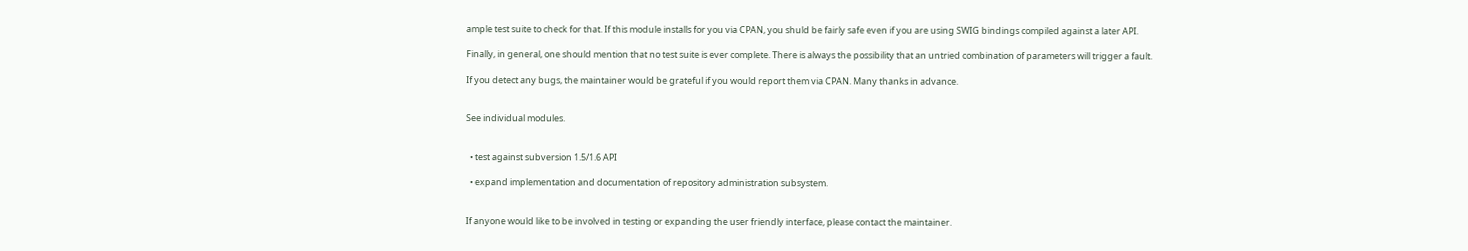ample test suite to check for that. If this module installs for you via CPAN, you shuld be fairly safe even if you are using SWIG bindings compiled against a later API.

Finally, in general, one should mention that no test suite is ever complete. There is always the possibility that an untried combination of parameters will trigger a fault.

If you detect any bugs, the maintainer would be grateful if you would report them via CPAN. Many thanks in advance.


See individual modules.


  • test against subversion 1.5/1.6 API

  • expand implementation and documentation of repository administration subsystem.


If anyone would like to be involved in testing or expanding the user friendly interface, please contact the maintainer.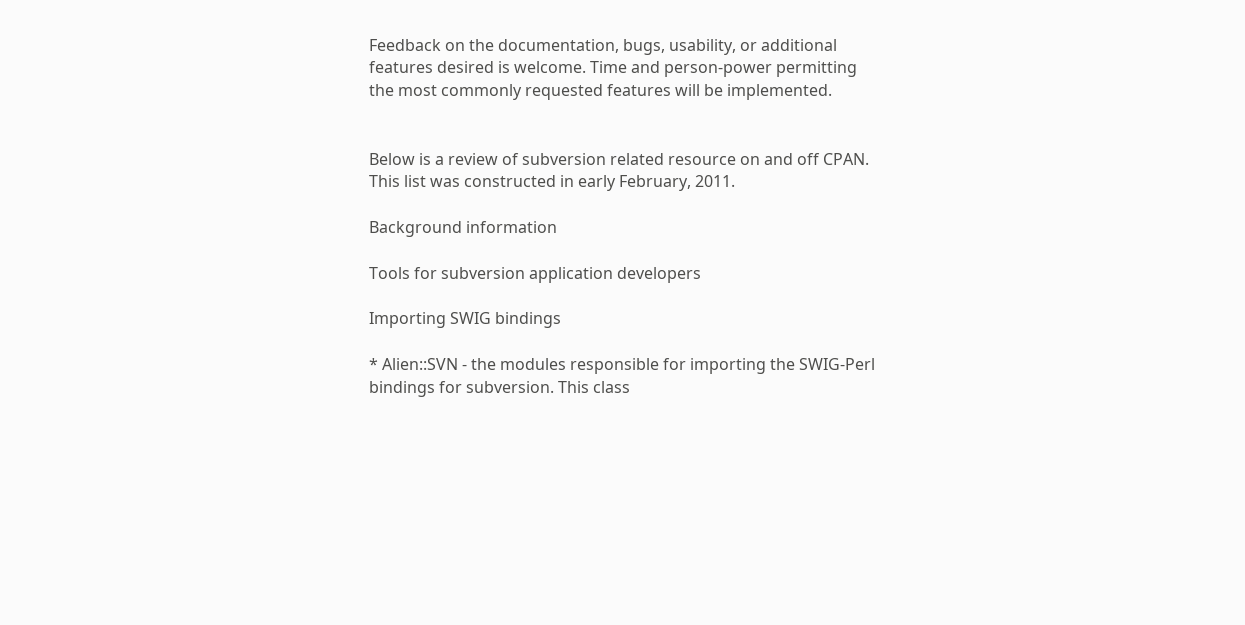Feedback on the documentation, bugs, usability, or additional features desired is welcome. Time and person-power permitting the most commonly requested features will be implemented.


Below is a review of subversion related resource on and off CPAN. This list was constructed in early February, 2011.

Background information

Tools for subversion application developers

Importing SWIG bindings

* Alien::SVN - the modules responsible for importing the SWIG-Perl bindings for subversion. This class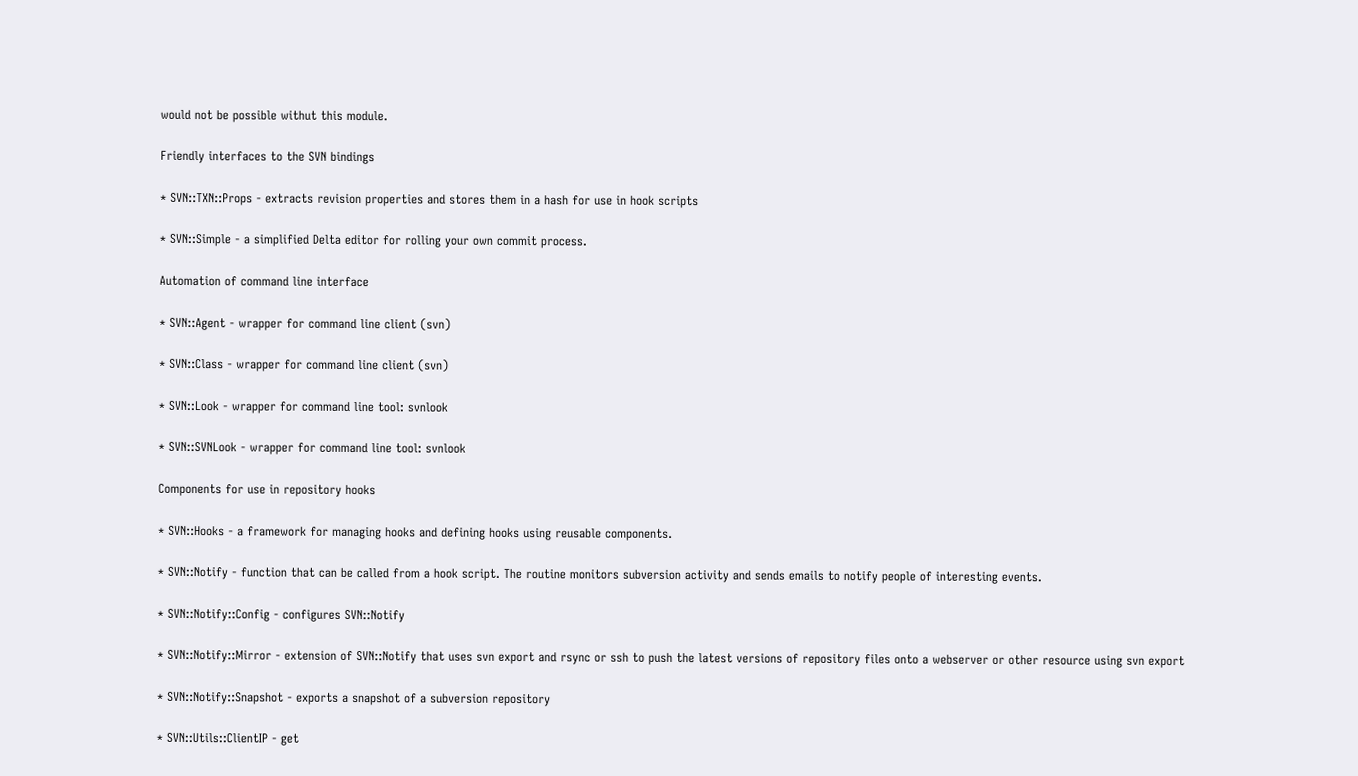would not be possible withut this module.

Friendly interfaces to the SVN bindings

* SVN::TXN::Props - extracts revision properties and stores them in a hash for use in hook scripts

* SVN::Simple - a simplified Delta editor for rolling your own commit process.

Automation of command line interface

* SVN::Agent - wrapper for command line client (svn)

* SVN::Class - wrapper for command line client (svn)

* SVN::Look - wrapper for command line tool: svnlook

* SVN::SVNLook - wrapper for command line tool: svnlook

Components for use in repository hooks

* SVN::Hooks - a framework for managing hooks and defining hooks using reusable components.

* SVN::Notify - function that can be called from a hook script. The routine monitors subversion activity and sends emails to notify people of interesting events.

* SVN::Notify::Config - configures SVN::Notify

* SVN::Notify::Mirror - extension of SVN::Notify that uses svn export and rsync or ssh to push the latest versions of repository files onto a webserver or other resource using svn export

* SVN::Notify::Snapshot - exports a snapshot of a subversion repository

* SVN::Utils::ClientIP - get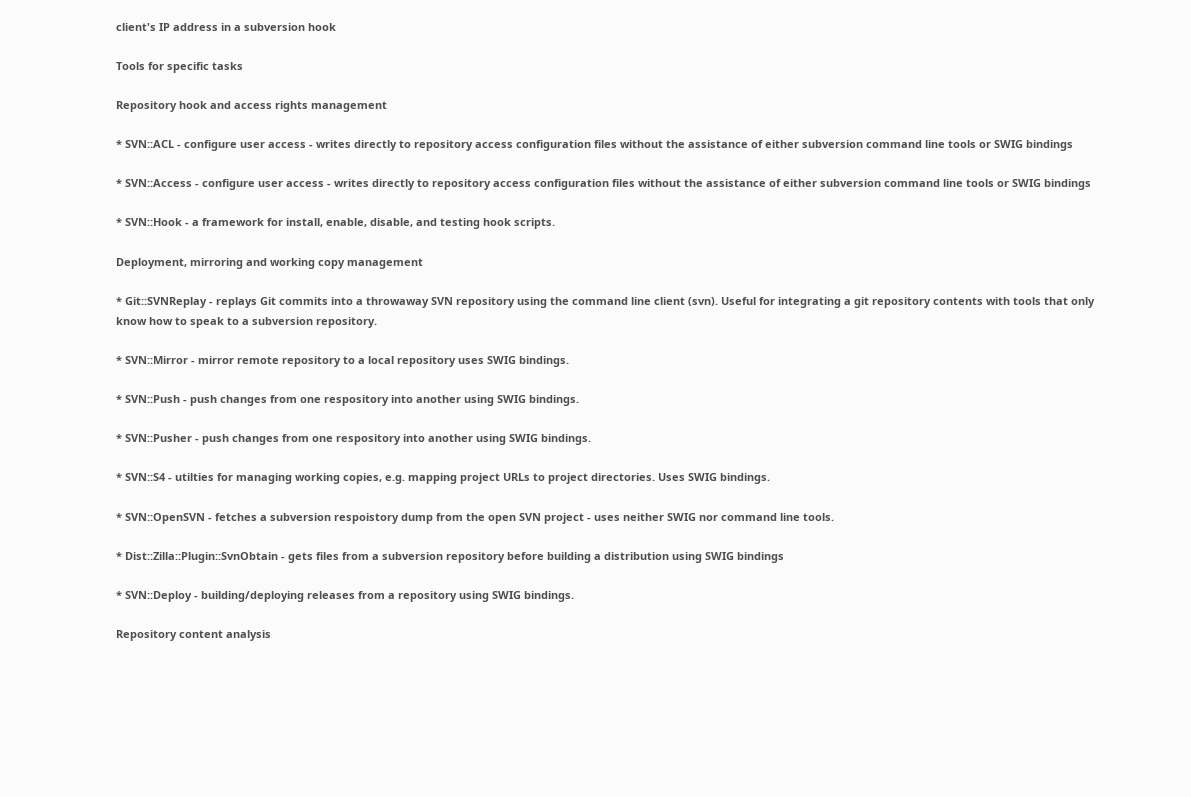client's IP address in a subversion hook

Tools for specific tasks

Repository hook and access rights management

* SVN::ACL - configure user access - writes directly to repository access configuration files without the assistance of either subversion command line tools or SWIG bindings

* SVN::Access - configure user access - writes directly to repository access configuration files without the assistance of either subversion command line tools or SWIG bindings

* SVN::Hook - a framework for install, enable, disable, and testing hook scripts.

Deployment, mirroring and working copy management

* Git::SVNReplay - replays Git commits into a throwaway SVN repository using the command line client (svn). Useful for integrating a git repository contents with tools that only know how to speak to a subversion repository.

* SVN::Mirror - mirror remote repository to a local repository uses SWIG bindings.

* SVN::Push - push changes from one respository into another using SWIG bindings.

* SVN::Pusher - push changes from one respository into another using SWIG bindings.

* SVN::S4 - utilties for managing working copies, e.g. mapping project URLs to project directories. Uses SWIG bindings.

* SVN::OpenSVN - fetches a subversion respoistory dump from the open SVN project - uses neither SWIG nor command line tools.

* Dist::Zilla::Plugin::SvnObtain - gets files from a subversion repository before building a distribution using SWIG bindings

* SVN::Deploy - building/deploying releases from a repository using SWIG bindings.

Repository content analysis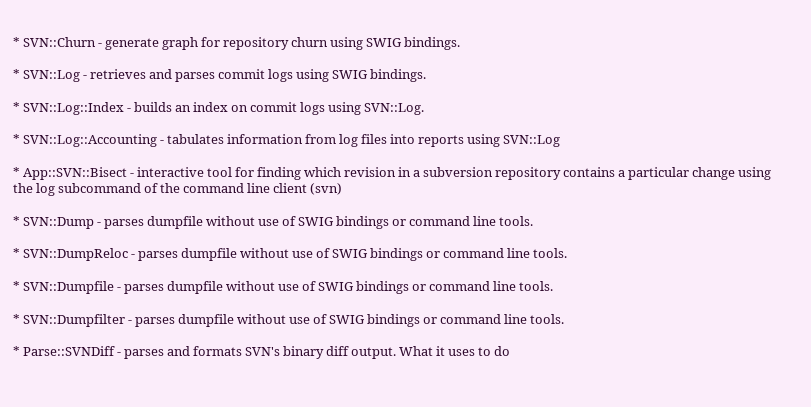* SVN::Churn - generate graph for repository churn using SWIG bindings.

* SVN::Log - retrieves and parses commit logs using SWIG bindings.

* SVN::Log::Index - builds an index on commit logs using SVN::Log.

* SVN::Log::Accounting - tabulates information from log files into reports using SVN::Log

* App::SVN::Bisect - interactive tool for finding which revision in a subversion repository contains a particular change using the log subcommand of the command line client (svn)

* SVN::Dump - parses dumpfile without use of SWIG bindings or command line tools.

* SVN::DumpReloc - parses dumpfile without use of SWIG bindings or command line tools.

* SVN::Dumpfile - parses dumpfile without use of SWIG bindings or command line tools.

* SVN::Dumpfilter - parses dumpfile without use of SWIG bindings or command line tools.

* Parse::SVNDiff - parses and formats SVN's binary diff output. What it uses to do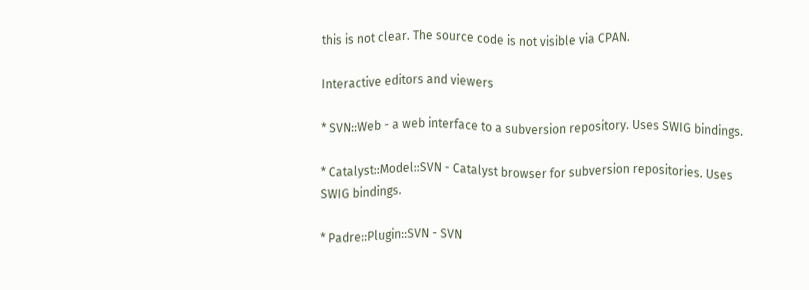this is not clear. The source code is not visible via CPAN.

Interactive editors and viewers

* SVN::Web - a web interface to a subversion repository. Uses SWIG bindings.

* Catalyst::Model::SVN - Catalyst browser for subversion repositories. Uses SWIG bindings.

* Padre::Plugin::SVN - SVN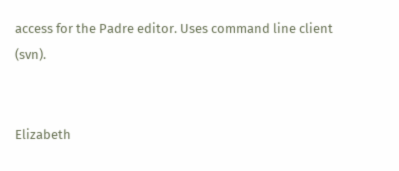access for the Padre editor. Uses command line client (svn).


Elizabeth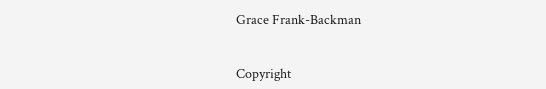Grace Frank-Backman


Copyright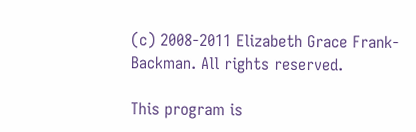(c) 2008-2011 Elizabeth Grace Frank-Backman. All rights reserved.

This program is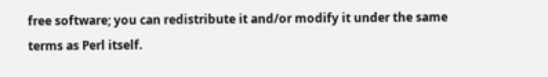free software; you can redistribute it and/or modify it under the same terms as Perl itself.